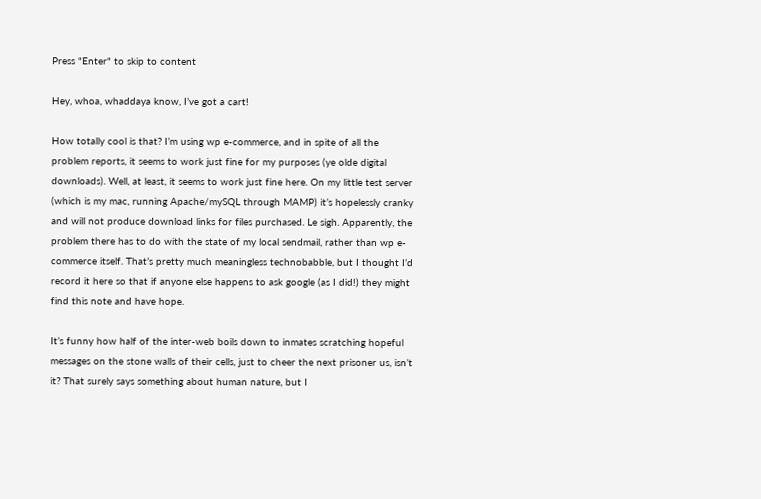Press "Enter" to skip to content

Hey, whoa, whaddaya know, I’ve got a cart!

How totally cool is that? I’m using wp e-commerce, and in spite of all the problem reports, it seems to work just fine for my purposes (ye olde digital downloads). Well, at least, it seems to work just fine here. On my little test server (which is my mac, running Apache/mySQL through MAMP) it’s hopelessly cranky and will not produce download links for files purchased. Le sigh. Apparently, the problem there has to do with the state of my local sendmail, rather than wp e-commerce itself. That’s pretty much meaningless technobabble, but I thought I’d record it here so that if anyone else happens to ask google (as I did!) they might find this note and have hope.

It’s funny how half of the inter-web boils down to inmates scratching hopeful messages on the stone walls of their cells, just to cheer the next prisoner us, isn’t it? That surely says something about human nature, but I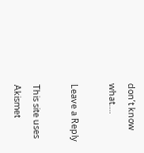don’t know what….

Leave a Reply

This site uses Akismet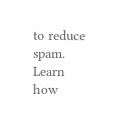to reduce spam. Learn how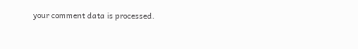your comment data is processed.